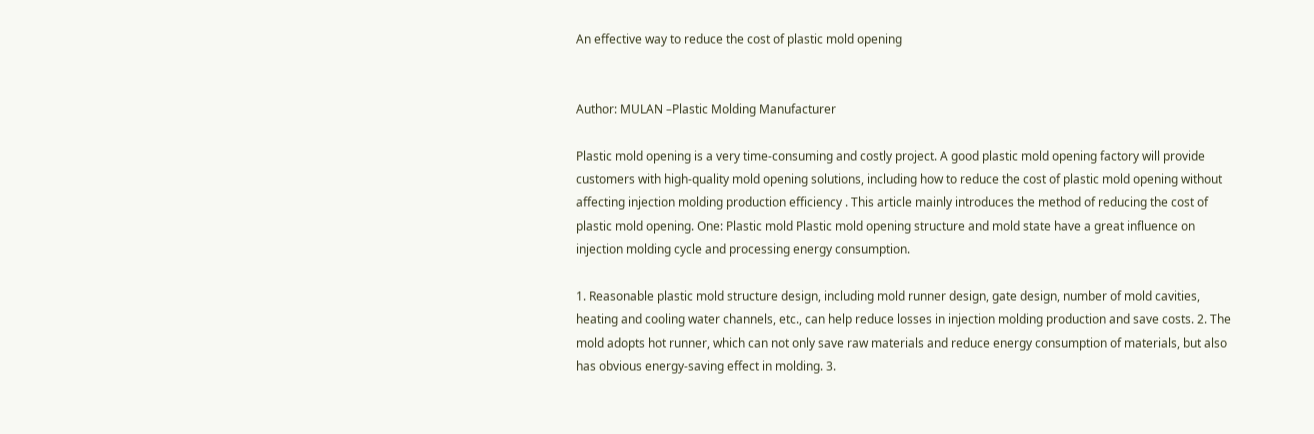An effective way to reduce the cost of plastic mold opening


Author: MULAN –Plastic Molding Manufacturer

Plastic mold opening is a very time-consuming and costly project. A good plastic mold opening factory will provide customers with high-quality mold opening solutions, including how to reduce the cost of plastic mold opening without affecting injection molding production efficiency . This article mainly introduces the method of reducing the cost of plastic mold opening. One: Plastic mold Plastic mold opening structure and mold state have a great influence on injection molding cycle and processing energy consumption.

1. Reasonable plastic mold structure design, including mold runner design, gate design, number of mold cavities, heating and cooling water channels, etc., can help reduce losses in injection molding production and save costs. 2. The mold adopts hot runner, which can not only save raw materials and reduce energy consumption of materials, but also has obvious energy-saving effect in molding. 3.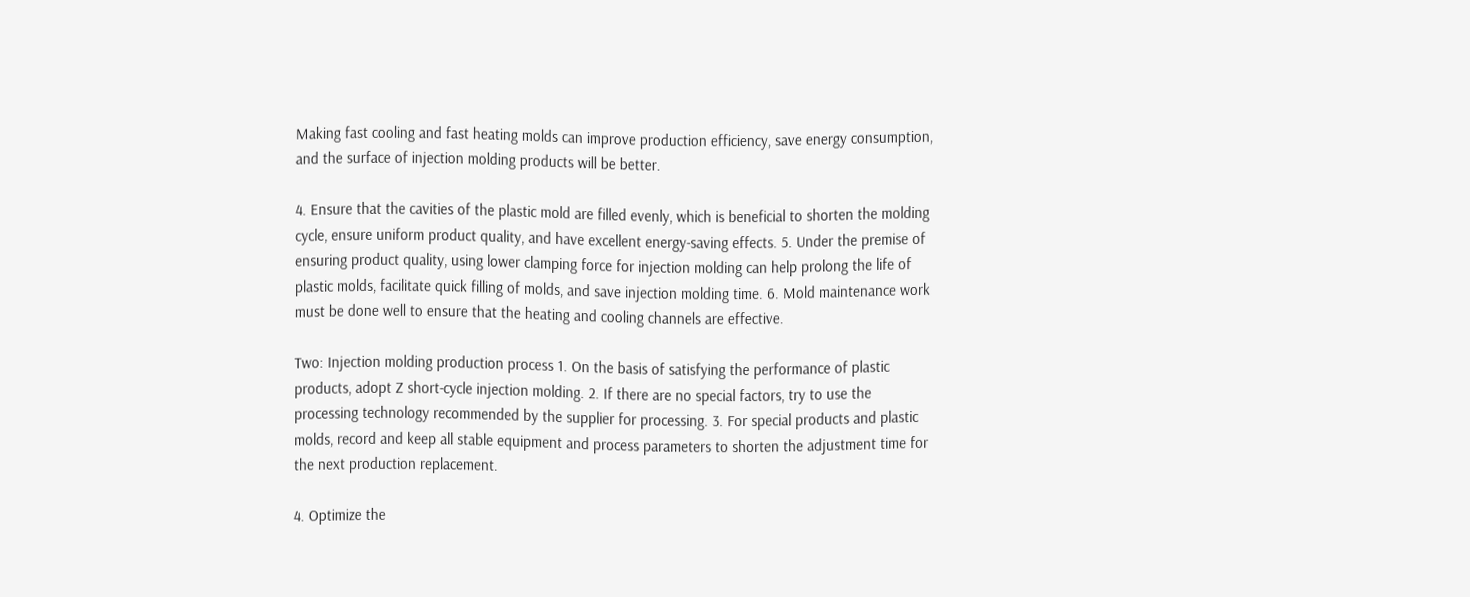Making fast cooling and fast heating molds can improve production efficiency, save energy consumption, and the surface of injection molding products will be better.

4. Ensure that the cavities of the plastic mold are filled evenly, which is beneficial to shorten the molding cycle, ensure uniform product quality, and have excellent energy-saving effects. 5. Under the premise of ensuring product quality, using lower clamping force for injection molding can help prolong the life of plastic molds, facilitate quick filling of molds, and save injection molding time. 6. Mold maintenance work must be done well to ensure that the heating and cooling channels are effective.

Two: Injection molding production process 1. On the basis of satisfying the performance of plastic products, adopt Z short-cycle injection molding. 2. If there are no special factors, try to use the processing technology recommended by the supplier for processing. 3. For special products and plastic molds, record and keep all stable equipment and process parameters to shorten the adjustment time for the next production replacement.

4. Optimize the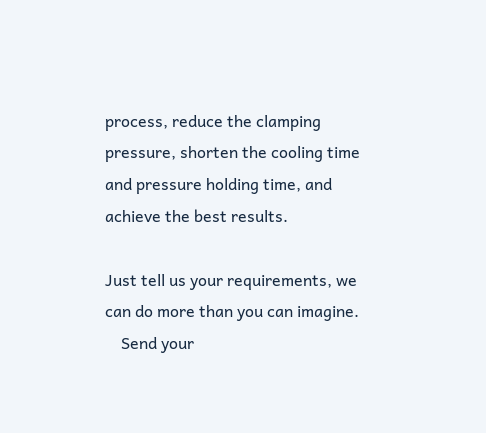process, reduce the clamping pressure, shorten the cooling time and pressure holding time, and achieve the best results.

Just tell us your requirements, we can do more than you can imagine.
    Send your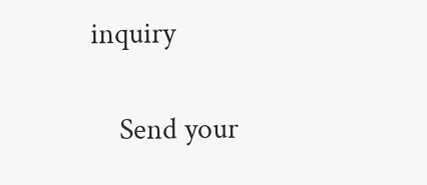inquiry

    Send your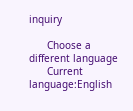inquiry

      Choose a different language
      Current language:English